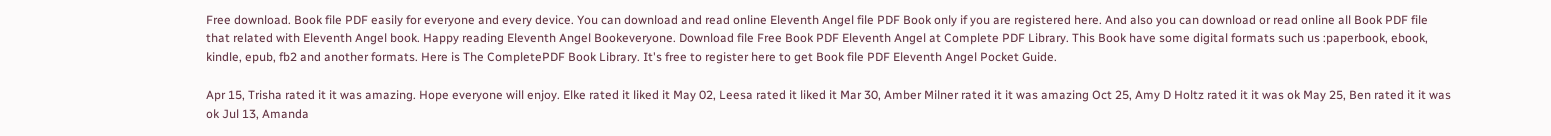Free download. Book file PDF easily for everyone and every device. You can download and read online Eleventh Angel file PDF Book only if you are registered here. And also you can download or read online all Book PDF file that related with Eleventh Angel book. Happy reading Eleventh Angel Bookeveryone. Download file Free Book PDF Eleventh Angel at Complete PDF Library. This Book have some digital formats such us :paperbook, ebook, kindle, epub, fb2 and another formats. Here is The CompletePDF Book Library. It's free to register here to get Book file PDF Eleventh Angel Pocket Guide.

Apr 15, Trisha rated it it was amazing. Hope everyone will enjoy. Elke rated it liked it May 02, Leesa rated it liked it Mar 30, Amber Milner rated it it was amazing Oct 25, Amy D Holtz rated it it was ok May 25, Ben rated it it was ok Jul 13, Amanda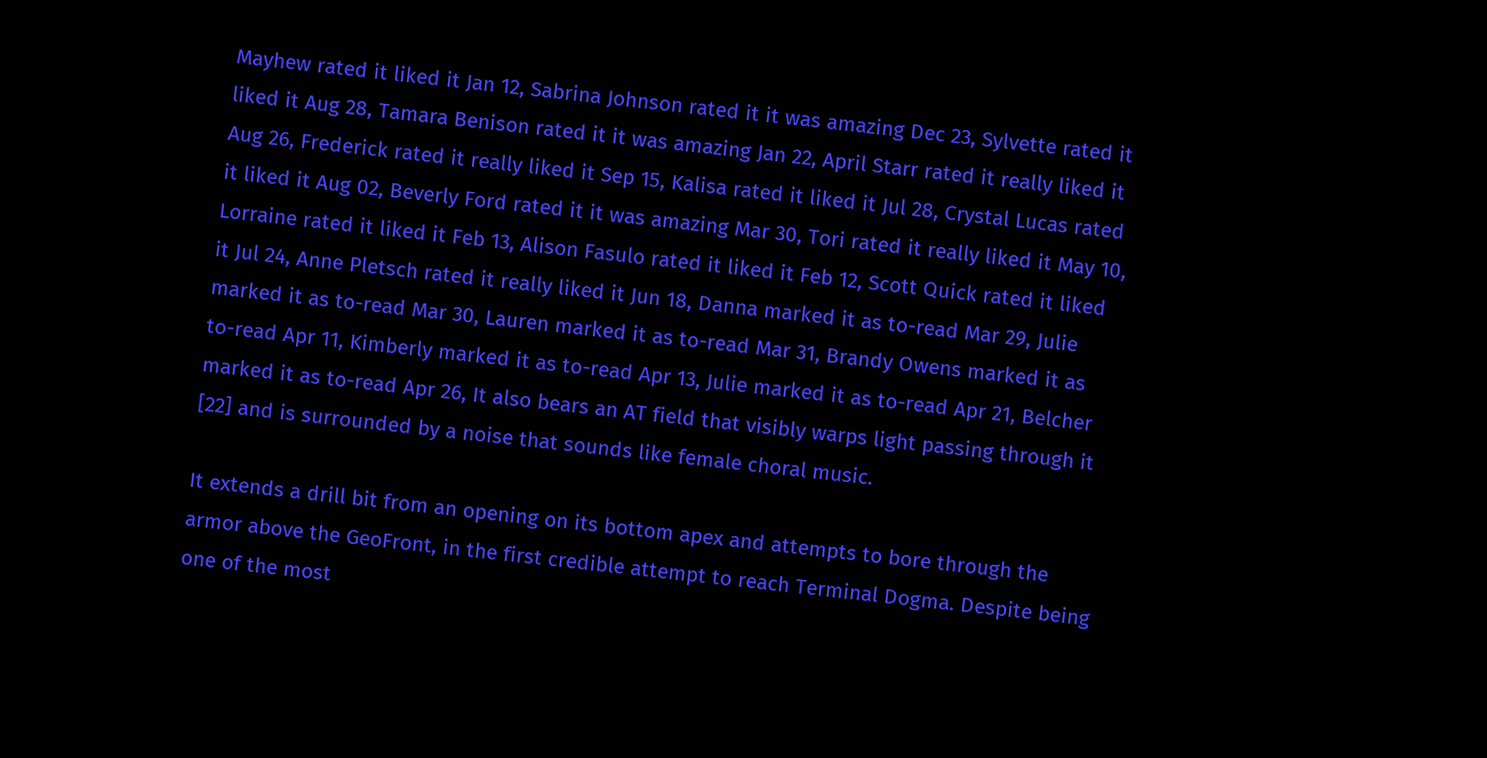Mayhew rated it liked it Jan 12, Sabrina Johnson rated it it was amazing Dec 23, Sylvette rated it liked it Aug 28, Tamara Benison rated it it was amazing Jan 22, April Starr rated it really liked it Aug 26, Frederick rated it really liked it Sep 15, Kalisa rated it liked it Jul 28, Crystal Lucas rated it liked it Aug 02, Beverly Ford rated it it was amazing Mar 30, Tori rated it really liked it May 10, Lorraine rated it liked it Feb 13, Alison Fasulo rated it liked it Feb 12, Scott Quick rated it liked it Jul 24, Anne Pletsch rated it really liked it Jun 18, Danna marked it as to-read Mar 29, Julie marked it as to-read Mar 30, Lauren marked it as to-read Mar 31, Brandy Owens marked it as to-read Apr 11, Kimberly marked it as to-read Apr 13, Julie marked it as to-read Apr 21, Belcher marked it as to-read Apr 26, It also bears an AT field that visibly warps light passing through it [22] and is surrounded by a noise that sounds like female choral music.

It extends a drill bit from an opening on its bottom apex and attempts to bore through the armor above the GeoFront, in the first credible attempt to reach Terminal Dogma. Despite being one of the most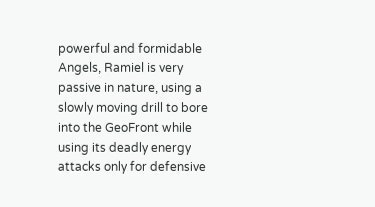powerful and formidable Angels, Ramiel is very passive in nature, using a slowly moving drill to bore into the GeoFront while using its deadly energy attacks only for defensive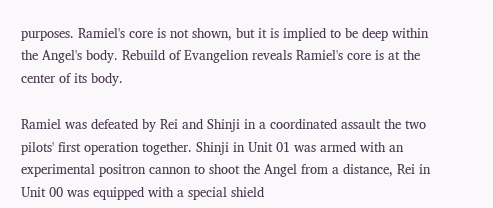purposes. Ramiel's core is not shown, but it is implied to be deep within the Angel's body. Rebuild of Evangelion reveals Ramiel's core is at the center of its body.

Ramiel was defeated by Rei and Shinji in a coordinated assault the two pilots' first operation together. Shinji in Unit 01 was armed with an experimental positron cannon to shoot the Angel from a distance, Rei in Unit 00 was equipped with a special shield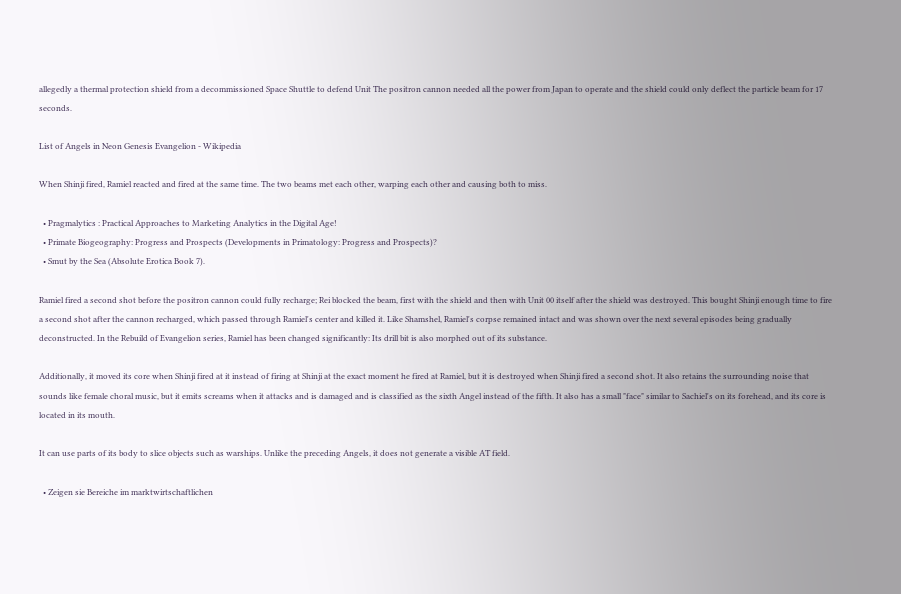allegedly a thermal protection shield from a decommissioned Space Shuttle to defend Unit The positron cannon needed all the power from Japan to operate and the shield could only deflect the particle beam for 17 seconds.

List of Angels in Neon Genesis Evangelion - Wikipedia

When Shinji fired, Ramiel reacted and fired at the same time. The two beams met each other, warping each other and causing both to miss.

  • Pragmalytics : Practical Approaches to Marketing Analytics in the Digital Age!
  • Primate Biogeography: Progress and Prospects (Developments in Primatology: Progress and Prospects)?
  • Smut by the Sea (Absolute Erotica Book 7).

Ramiel fired a second shot before the positron cannon could fully recharge; Rei blocked the beam, first with the shield and then with Unit 00 itself after the shield was destroyed. This bought Shinji enough time to fire a second shot after the cannon recharged, which passed through Ramiel's center and killed it. Like Shamshel, Ramiel's corpse remained intact and was shown over the next several episodes being gradually deconstructed. In the Rebuild of Evangelion series, Ramiel has been changed significantly: Its drill bit is also morphed out of its substance.

Additionally, it moved its core when Shinji fired at it instead of firing at Shinji at the exact moment he fired at Ramiel, but it is destroyed when Shinji fired a second shot. It also retains the surrounding noise that sounds like female choral music, but it emits screams when it attacks and is damaged and is classified as the sixth Angel instead of the fifth. It also has a small "face" similar to Sachiel's on its forehead, and its core is located in its mouth.

It can use parts of its body to slice objects such as warships. Unlike the preceding Angels, it does not generate a visible AT field.

  • Zeigen sie Bereiche im marktwirtschaftlichen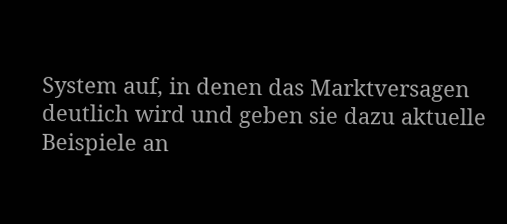System auf, in denen das Marktversagen deutlich wird und geben sie dazu aktuelle Beispiele an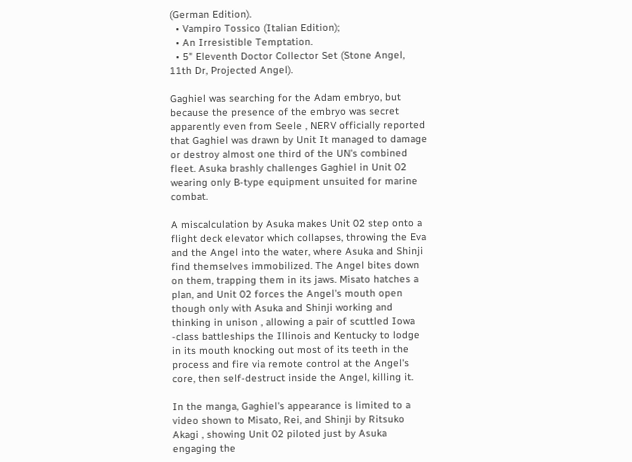(German Edition).
  • Vampiro Tossico (Italian Edition);
  • An Irresistible Temptation.
  • 5" Eleventh Doctor Collector Set (Stone Angel, 11th Dr, Projected Angel).

Gaghiel was searching for the Adam embryo, but because the presence of the embryo was secret apparently even from Seele , NERV officially reported that Gaghiel was drawn by Unit It managed to damage or destroy almost one third of the UN's combined fleet. Asuka brashly challenges Gaghiel in Unit 02 wearing only B-type equipment unsuited for marine combat.

A miscalculation by Asuka makes Unit 02 step onto a flight deck elevator which collapses, throwing the Eva and the Angel into the water, where Asuka and Shinji find themselves immobilized. The Angel bites down on them, trapping them in its jaws. Misato hatches a plan, and Unit 02 forces the Angel's mouth open though only with Asuka and Shinji working and thinking in unison , allowing a pair of scuttled Iowa -class battleships the Illinois and Kentucky to lodge in its mouth knocking out most of its teeth in the process and fire via remote control at the Angel's core, then self-destruct inside the Angel, killing it.

In the manga, Gaghiel's appearance is limited to a video shown to Misato, Rei, and Shinji by Ritsuko Akagi , showing Unit 02 piloted just by Asuka engaging the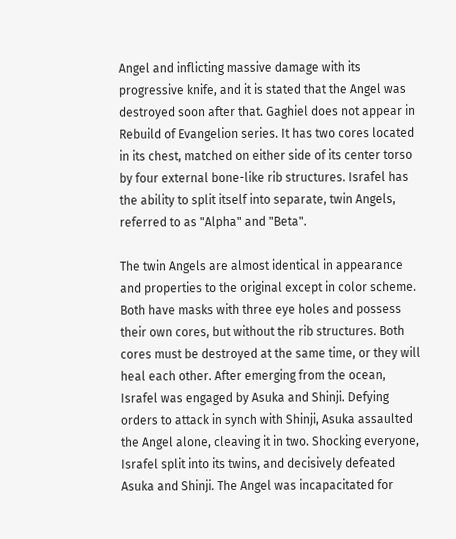Angel and inflicting massive damage with its progressive knife, and it is stated that the Angel was destroyed soon after that. Gaghiel does not appear in Rebuild of Evangelion series. It has two cores located in its chest, matched on either side of its center torso by four external bone-like rib structures. Israfel has the ability to split itself into separate, twin Angels, referred to as "Alpha" and "Beta".

The twin Angels are almost identical in appearance and properties to the original except in color scheme. Both have masks with three eye holes and possess their own cores, but without the rib structures. Both cores must be destroyed at the same time, or they will heal each other. After emerging from the ocean, Israfel was engaged by Asuka and Shinji. Defying orders to attack in synch with Shinji, Asuka assaulted the Angel alone, cleaving it in two. Shocking everyone, Israfel split into its twins, and decisively defeated Asuka and Shinji. The Angel was incapacitated for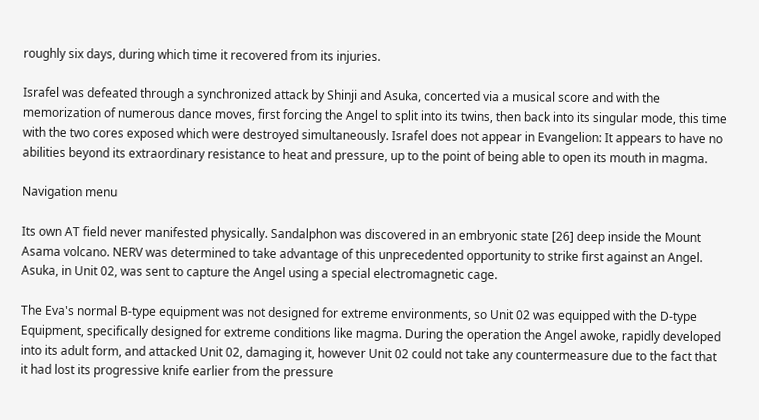roughly six days, during which time it recovered from its injuries.

Israfel was defeated through a synchronized attack by Shinji and Asuka, concerted via a musical score and with the memorization of numerous dance moves, first forcing the Angel to split into its twins, then back into its singular mode, this time with the two cores exposed which were destroyed simultaneously. Israfel does not appear in Evangelion: It appears to have no abilities beyond its extraordinary resistance to heat and pressure, up to the point of being able to open its mouth in magma.

Navigation menu

Its own AT field never manifested physically. Sandalphon was discovered in an embryonic state [26] deep inside the Mount Asama volcano. NERV was determined to take advantage of this unprecedented opportunity to strike first against an Angel. Asuka, in Unit 02, was sent to capture the Angel using a special electromagnetic cage.

The Eva's normal B-type equipment was not designed for extreme environments, so Unit 02 was equipped with the D-type Equipment, specifically designed for extreme conditions like magma. During the operation the Angel awoke, rapidly developed into its adult form, and attacked Unit 02, damaging it, however Unit 02 could not take any countermeasure due to the fact that it had lost its progressive knife earlier from the pressure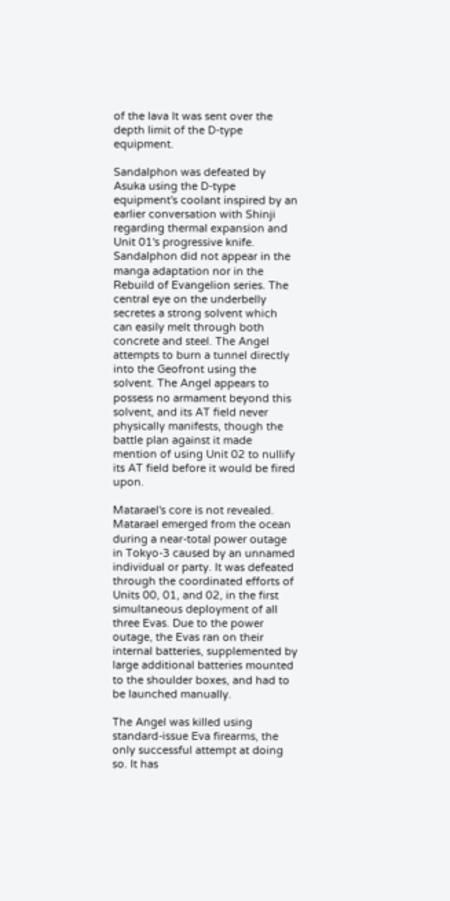of the lava It was sent over the depth limit of the D-type equipment.

Sandalphon was defeated by Asuka using the D-type equipment's coolant inspired by an earlier conversation with Shinji regarding thermal expansion and Unit 01's progressive knife. Sandalphon did not appear in the manga adaptation nor in the Rebuild of Evangelion series. The central eye on the underbelly secretes a strong solvent which can easily melt through both concrete and steel. The Angel attempts to burn a tunnel directly into the Geofront using the solvent. The Angel appears to possess no armament beyond this solvent, and its AT field never physically manifests, though the battle plan against it made mention of using Unit 02 to nullify its AT field before it would be fired upon.

Matarael's core is not revealed. Matarael emerged from the ocean during a near-total power outage in Tokyo-3 caused by an unnamed individual or party. It was defeated through the coordinated efforts of Units 00, 01, and 02, in the first simultaneous deployment of all three Evas. Due to the power outage, the Evas ran on their internal batteries, supplemented by large additional batteries mounted to the shoulder boxes, and had to be launched manually.

The Angel was killed using standard-issue Eva firearms, the only successful attempt at doing so. It has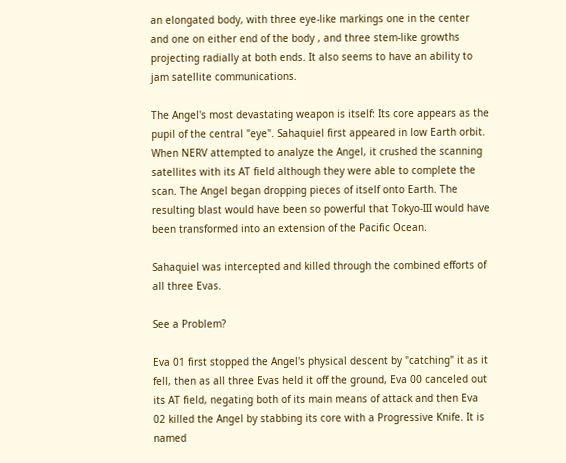an elongated body, with three eye-like markings one in the center and one on either end of the body , and three stem-like growths projecting radially at both ends. It also seems to have an ability to jam satellite communications.

The Angel's most devastating weapon is itself: Its core appears as the pupil of the central "eye". Sahaquiel first appeared in low Earth orbit. When NERV attempted to analyze the Angel, it crushed the scanning satellites with its AT field although they were able to complete the scan. The Angel began dropping pieces of itself onto Earth. The resulting blast would have been so powerful that Tokyo-III would have been transformed into an extension of the Pacific Ocean.

Sahaquiel was intercepted and killed through the combined efforts of all three Evas.

See a Problem?

Eva 01 first stopped the Angel's physical descent by "catching" it as it fell, then as all three Evas held it off the ground, Eva 00 canceled out its AT field, negating both of its main means of attack and then Eva 02 killed the Angel by stabbing its core with a Progressive Knife. It is named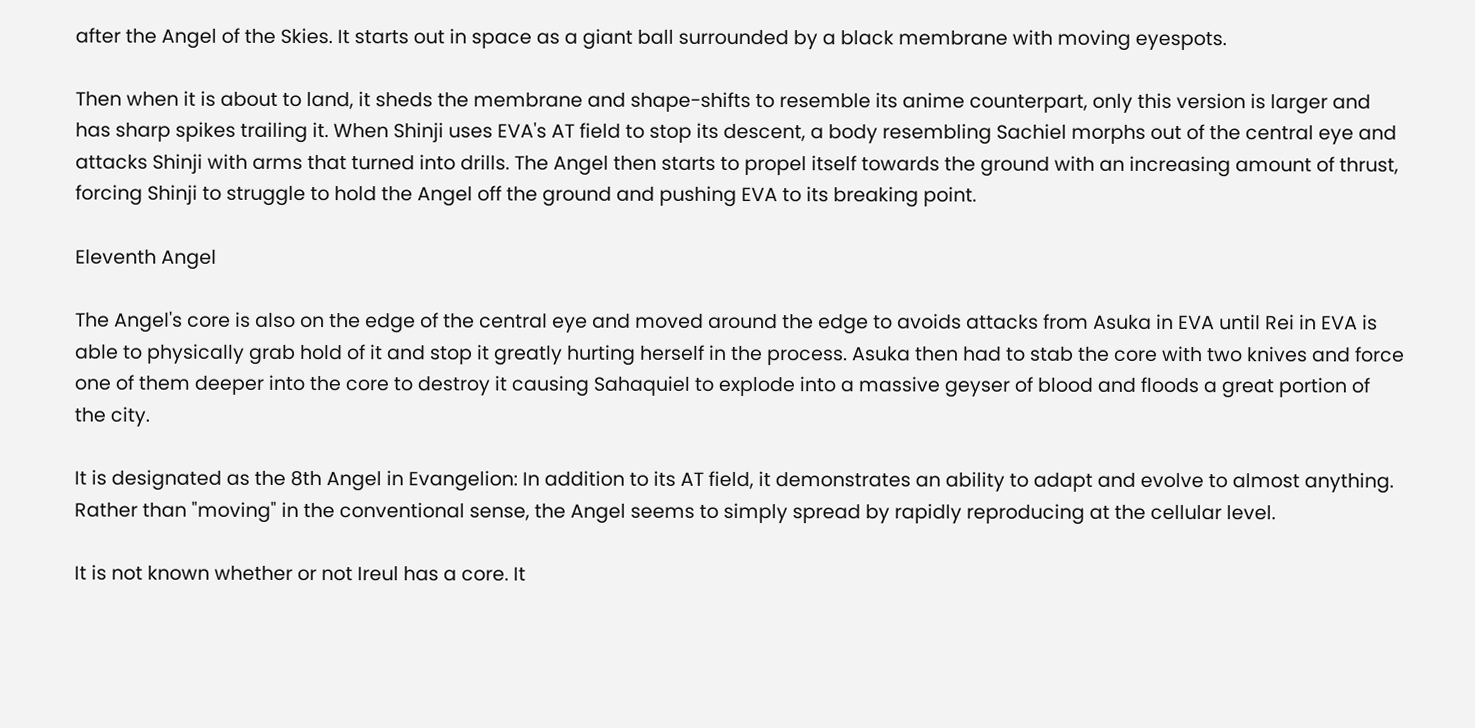after the Angel of the Skies. It starts out in space as a giant ball surrounded by a black membrane with moving eyespots.

Then when it is about to land, it sheds the membrane and shape-shifts to resemble its anime counterpart, only this version is larger and has sharp spikes trailing it. When Shinji uses EVA's AT field to stop its descent, a body resembling Sachiel morphs out of the central eye and attacks Shinji with arms that turned into drills. The Angel then starts to propel itself towards the ground with an increasing amount of thrust, forcing Shinji to struggle to hold the Angel off the ground and pushing EVA to its breaking point.

Eleventh Angel

The Angel's core is also on the edge of the central eye and moved around the edge to avoids attacks from Asuka in EVA until Rei in EVA is able to physically grab hold of it and stop it greatly hurting herself in the process. Asuka then had to stab the core with two knives and force one of them deeper into the core to destroy it causing Sahaquiel to explode into a massive geyser of blood and floods a great portion of the city.

It is designated as the 8th Angel in Evangelion: In addition to its AT field, it demonstrates an ability to adapt and evolve to almost anything. Rather than "moving" in the conventional sense, the Angel seems to simply spread by rapidly reproducing at the cellular level.

It is not known whether or not Ireul has a core. It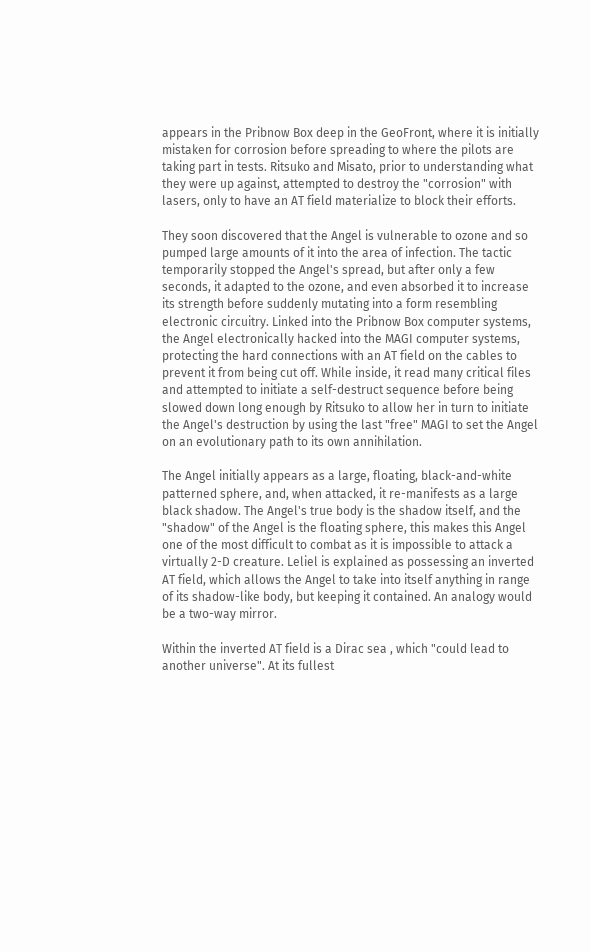appears in the Pribnow Box deep in the GeoFront, where it is initially mistaken for corrosion before spreading to where the pilots are taking part in tests. Ritsuko and Misato, prior to understanding what they were up against, attempted to destroy the "corrosion" with lasers, only to have an AT field materialize to block their efforts.

They soon discovered that the Angel is vulnerable to ozone and so pumped large amounts of it into the area of infection. The tactic temporarily stopped the Angel's spread, but after only a few seconds, it adapted to the ozone, and even absorbed it to increase its strength before suddenly mutating into a form resembling electronic circuitry. Linked into the Pribnow Box computer systems, the Angel electronically hacked into the MAGI computer systems, protecting the hard connections with an AT field on the cables to prevent it from being cut off. While inside, it read many critical files and attempted to initiate a self-destruct sequence before being slowed down long enough by Ritsuko to allow her in turn to initiate the Angel's destruction by using the last "free" MAGI to set the Angel on an evolutionary path to its own annihilation.

The Angel initially appears as a large, floating, black-and-white patterned sphere, and, when attacked, it re-manifests as a large black shadow. The Angel's true body is the shadow itself, and the "shadow" of the Angel is the floating sphere, this makes this Angel one of the most difficult to combat as it is impossible to attack a virtually 2-D creature. Leliel is explained as possessing an inverted AT field, which allows the Angel to take into itself anything in range of its shadow-like body, but keeping it contained. An analogy would be a two-way mirror.

Within the inverted AT field is a Dirac sea , which "could lead to another universe". At its fullest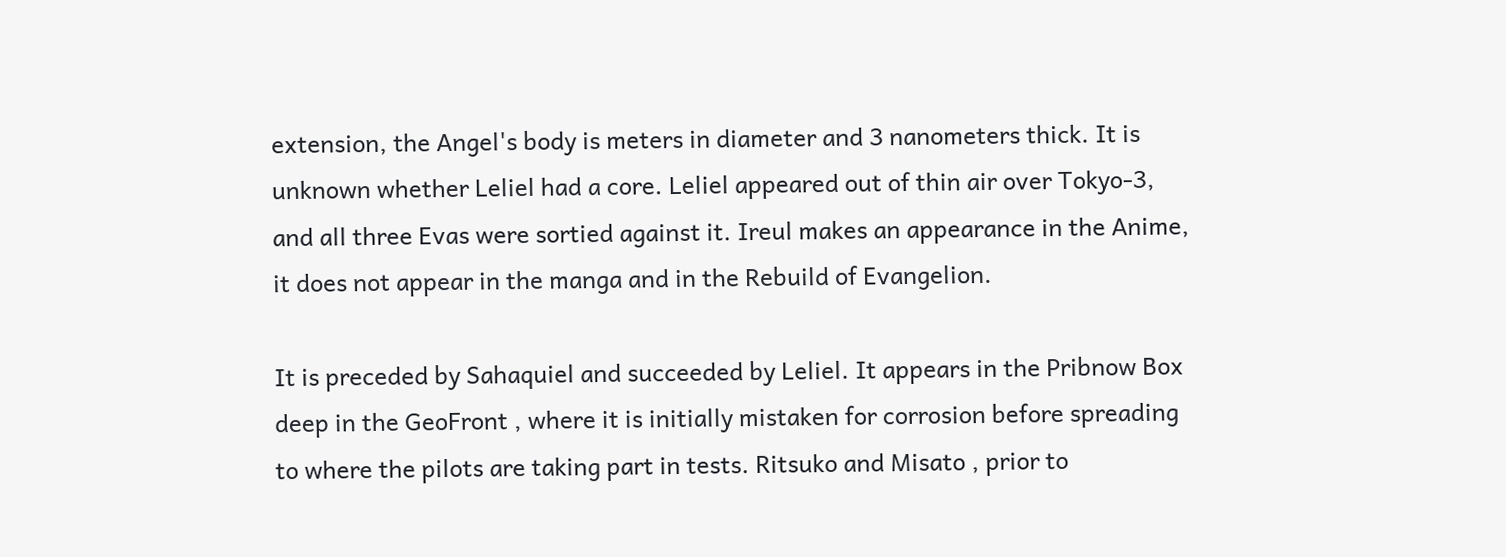extension, the Angel's body is meters in diameter and 3 nanometers thick. It is unknown whether Leliel had a core. Leliel appeared out of thin air over Tokyo-3, and all three Evas were sortied against it. Ireul makes an appearance in the Anime, it does not appear in the manga and in the Rebuild of Evangelion.

It is preceded by Sahaquiel and succeeded by Leliel. It appears in the Pribnow Box deep in the GeoFront , where it is initially mistaken for corrosion before spreading to where the pilots are taking part in tests. Ritsuko and Misato , prior to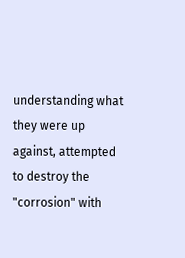understanding what they were up against, attempted to destroy the "corrosion" with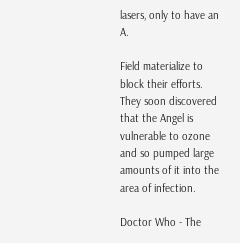lasers, only to have an A.

Field materialize to block their efforts. They soon discovered that the Angel is vulnerable to ozone and so pumped large amounts of it into the area of infection.

Doctor Who - The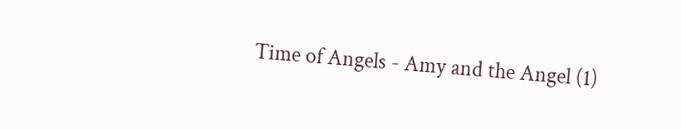Time of Angels - Amy and the Angel (1)